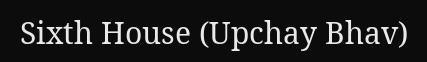Sixth House (Upchay Bhav)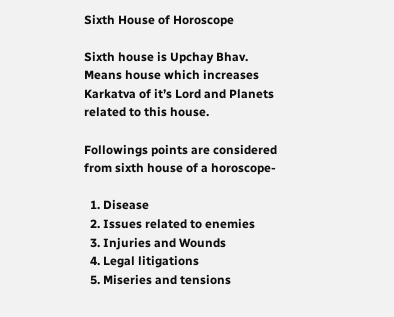Sixth House of Horoscope

Sixth house is Upchay Bhav. Means house which increases Karkatva of it’s Lord and Planets related to this house.

Followings points are considered from sixth house of a horoscope-

  1. Disease
  2. Issues related to enemies
  3. Injuries and Wounds
  4. Legal litigations
  5. Miseries and tensions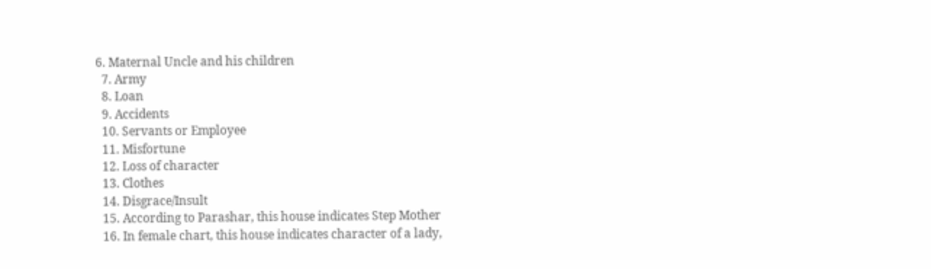6. Maternal Uncle and his children
  7. Army
  8. Loan
  9. Accidents
  10. Servants or Employee
  11. Misfortune
  12. Loss of character
  13. Clothes
  14. Disgrace/Insult
  15. According to Parashar, this house indicates Step Mother
  16. In female chart, this house indicates character of a lady,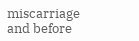miscarriage and before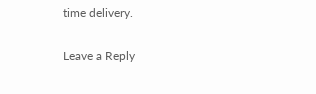time delivery.

Leave a Reply